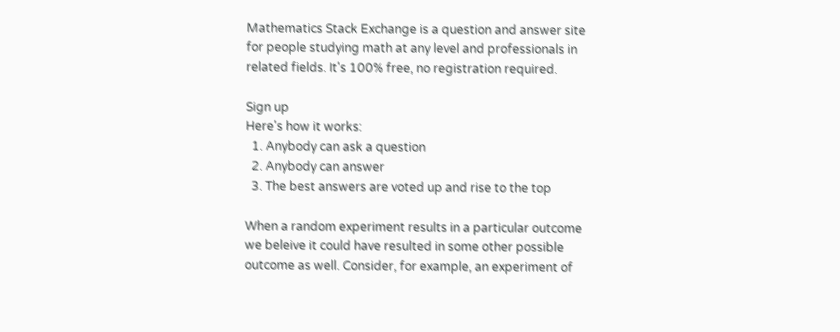Mathematics Stack Exchange is a question and answer site for people studying math at any level and professionals in related fields. It's 100% free, no registration required.

Sign up
Here's how it works:
  1. Anybody can ask a question
  2. Anybody can answer
  3. The best answers are voted up and rise to the top

When a random experiment results in a particular outcome we beleive it could have resulted in some other possible outcome as well. Consider, for example, an experiment of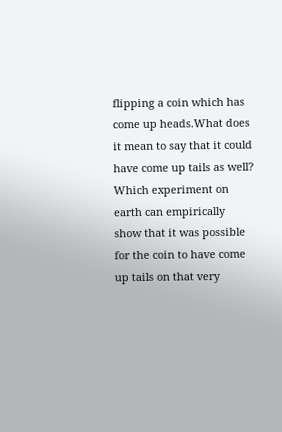flipping a coin which has come up heads.What does it mean to say that it could have come up tails as well? Which experiment on earth can empirically show that it was possible for the coin to have come up tails on that very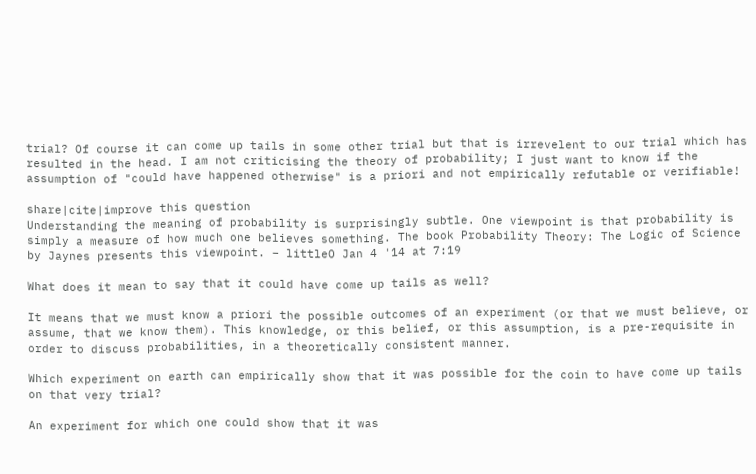trial? Of course it can come up tails in some other trial but that is irrevelent to our trial which has resulted in the head. I am not criticising the theory of probability; I just want to know if the assumption of "could have happened otherwise" is a priori and not empirically refutable or verifiable!

share|cite|improve this question
Understanding the meaning of probability is surprisingly subtle. One viewpoint is that probability is simply a measure of how much one believes something. The book Probability Theory: The Logic of Science by Jaynes presents this viewpoint. – littleO Jan 4 '14 at 7:19

What does it mean to say that it could have come up tails as well?

It means that we must know a priori the possible outcomes of an experiment (or that we must believe, or assume, that we know them). This knowledge, or this belief, or this assumption, is a pre-requisite in order to discuss probabilities, in a theoretically consistent manner.

Which experiment on earth can empirically show that it was possible for the coin to have come up tails on that very trial?

An experiment for which one could show that it was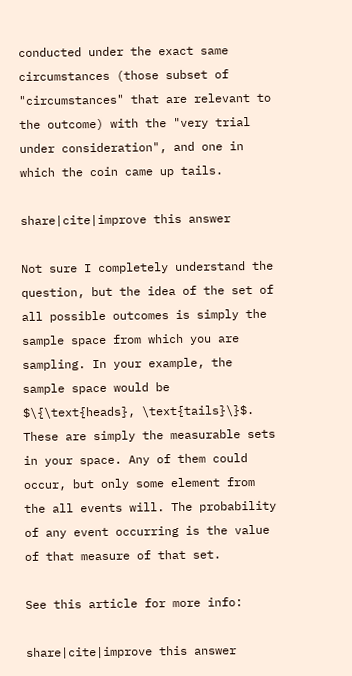conducted under the exact same circumstances (those subset of "circumstances" that are relevant to the outcome) with the "very trial under consideration", and one in which the coin came up tails.

share|cite|improve this answer

Not sure I completely understand the question, but the idea of the set of all possible outcomes is simply the sample space from which you are sampling. In your example, the sample space would be $\{\text{heads}, \text{tails}\}$. These are simply the measurable sets in your space. Any of them could occur, but only some element from the all events will. The probability of any event occurring is the value of that measure of that set.

See this article for more info:

share|cite|improve this answer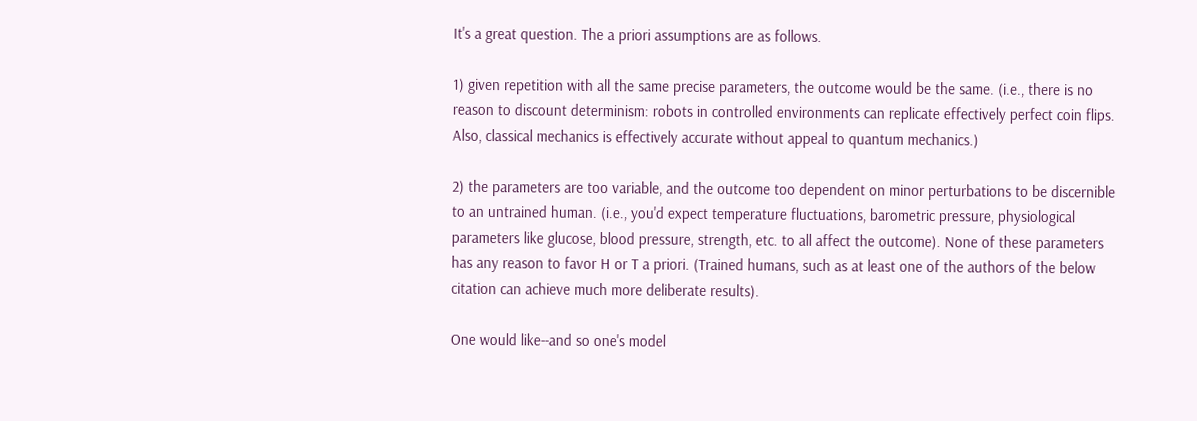It's a great question. The a priori assumptions are as follows.

1) given repetition with all the same precise parameters, the outcome would be the same. (i.e., there is no reason to discount determinism: robots in controlled environments can replicate effectively perfect coin flips. Also, classical mechanics is effectively accurate without appeal to quantum mechanics.)

2) the parameters are too variable, and the outcome too dependent on minor perturbations to be discernible to an untrained human. (i.e., you'd expect temperature fluctuations, barometric pressure, physiological parameters like glucose, blood pressure, strength, etc. to all affect the outcome). None of these parameters has any reason to favor H or T a priori. (Trained humans, such as at least one of the authors of the below citation can achieve much more deliberate results).

One would like--and so one's model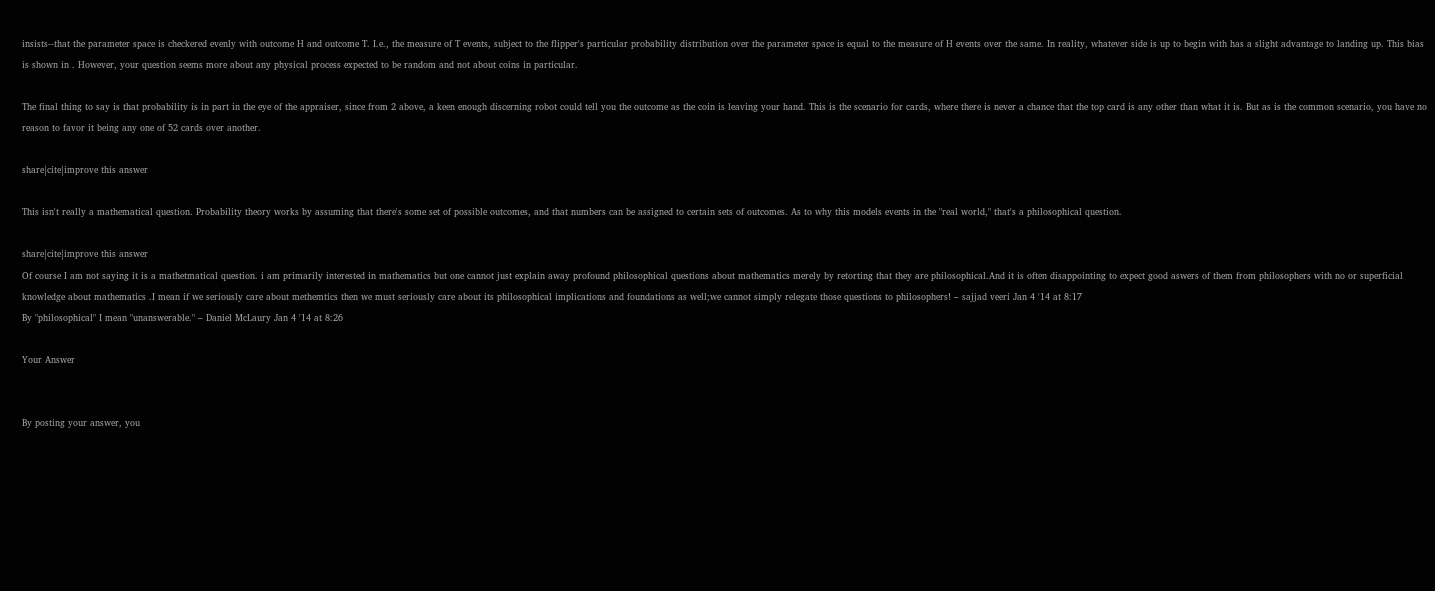insists--that the parameter space is checkered evenly with outcome H and outcome T. I.e., the measure of T events, subject to the flipper's particular probability distribution over the parameter space is equal to the measure of H events over the same. In reality, whatever side is up to begin with has a slight advantage to landing up. This bias is shown in . However, your question seems more about any physical process expected to be random and not about coins in particular.

The final thing to say is that probability is in part in the eye of the appraiser, since from 2 above, a keen enough discerning robot could tell you the outcome as the coin is leaving your hand. This is the scenario for cards, where there is never a chance that the top card is any other than what it is. But as is the common scenario, you have no reason to favor it being any one of 52 cards over another.

share|cite|improve this answer

This isn't really a mathematical question. Probability theory works by assuming that there's some set of possible outcomes, and that numbers can be assigned to certain sets of outcomes. As to why this models events in the "real world," that's a philosophical question.

share|cite|improve this answer
Of course I am not saying it is a mathetmatical question. i am primarily interested in mathematics but one cannot just explain away profound philosophical questions about mathematics merely by retorting that they are philosophical.And it is often disappointing to expect good aswers of them from philosophers with no or superficial knowledge about mathematics .I mean if we seriously care about methemtics then we must seriously care about its philosophical implications and foundations as well;we cannot simply relegate those questions to philosophers! – sajjad veeri Jan 4 '14 at 8:17
By "philosophical" I mean "unanswerable." – Daniel McLaury Jan 4 '14 at 8:26

Your Answer


By posting your answer, you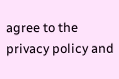agree to the privacy policy and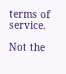terms of service.

Not the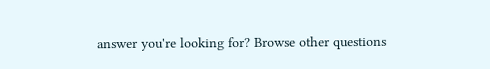answer you're looking for? Browse other questions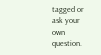tagged or ask your own question.